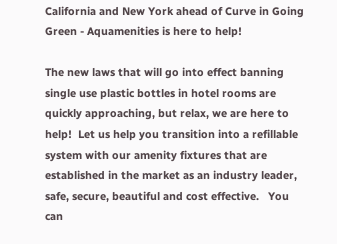California and New York ahead of Curve in Going Green - Aquamenities is here to help!

The new laws that will go into effect banning single use plastic bottles in hotel rooms are quickly approaching, but relax, we are here to help!  Let us help you transition into a refillable system with our amenity fixtures that are established in the market as an industry leader, safe, secure, beautiful and cost effective.   You can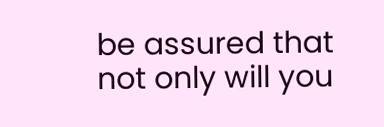be assured that not only will you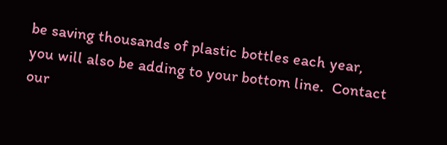be saving thousands of plastic bottles each year, you will also be adding to your bottom line.  Contact our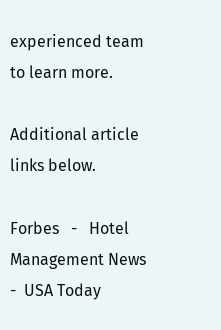experienced team to learn more.

Additional article links below.

Forbes   -   Hotel Management News   -  USA Today